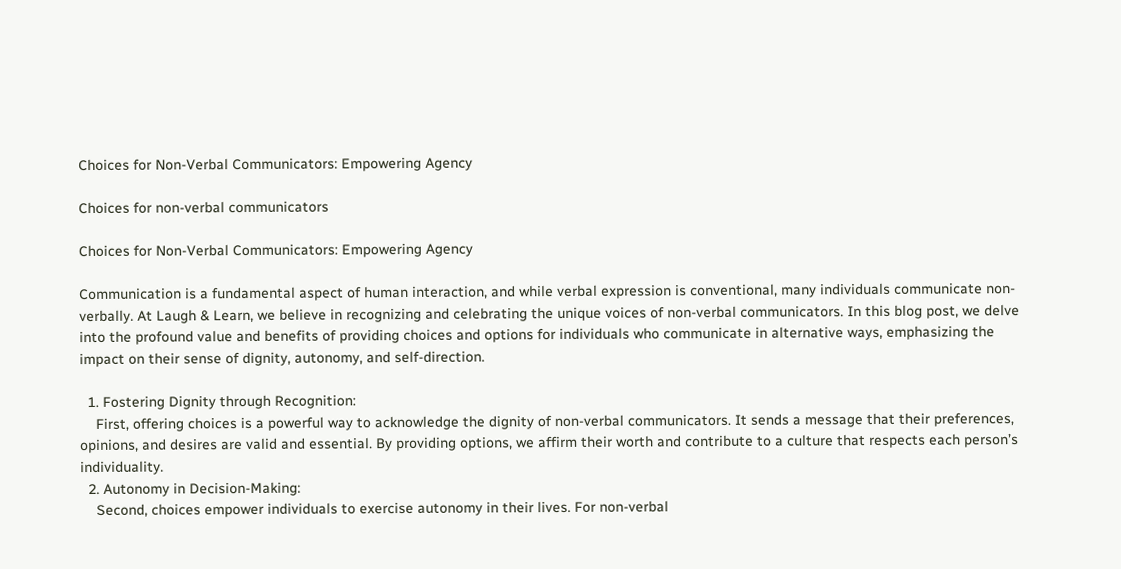Choices for Non-Verbal Communicators: Empowering Agency

Choices for non-verbal communicators

Choices for Non-Verbal Communicators: Empowering Agency

Communication is a fundamental aspect of human interaction, and while verbal expression is conventional, many individuals communicate non-verbally. At Laugh & Learn, we believe in recognizing and celebrating the unique voices of non-verbal communicators. In this blog post, we delve into the profound value and benefits of providing choices and options for individuals who communicate in alternative ways, emphasizing the impact on their sense of dignity, autonomy, and self-direction.

  1. Fostering Dignity through Recognition:
    First, offering choices is a powerful way to acknowledge the dignity of non-verbal communicators. It sends a message that their preferences, opinions, and desires are valid and essential. By providing options, we affirm their worth and contribute to a culture that respects each person’s individuality.
  2. Autonomy in Decision-Making:
    Second, choices empower individuals to exercise autonomy in their lives. For non-verbal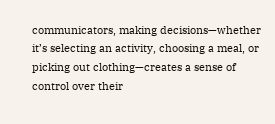communicators, making decisions—whether it’s selecting an activity, choosing a meal, or picking out clothing—creates a sense of control over their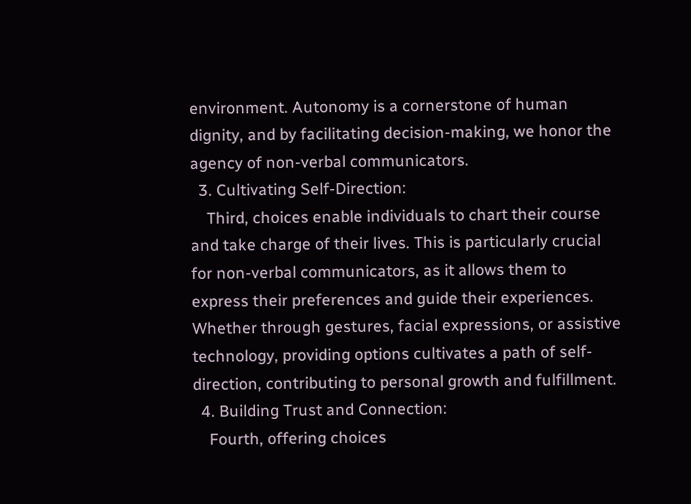environment. Autonomy is a cornerstone of human dignity, and by facilitating decision-making, we honor the agency of non-verbal communicators.
  3. Cultivating Self-Direction:
    Third, choices enable individuals to chart their course and take charge of their lives. This is particularly crucial for non-verbal communicators, as it allows them to express their preferences and guide their experiences. Whether through gestures, facial expressions, or assistive technology, providing options cultivates a path of self-direction, contributing to personal growth and fulfillment.
  4. Building Trust and Connection:
    Fourth, offering choices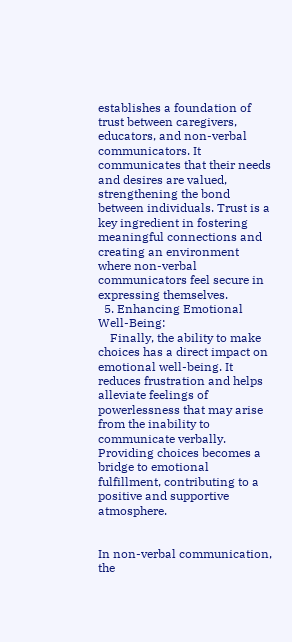establishes a foundation of trust between caregivers, educators, and non-verbal communicators. It communicates that their needs and desires are valued, strengthening the bond between individuals. Trust is a key ingredient in fostering meaningful connections and creating an environment where non-verbal communicators feel secure in expressing themselves.
  5. Enhancing Emotional Well-Being:
    Finally, the ability to make choices has a direct impact on emotional well-being. It reduces frustration and helps alleviate feelings of powerlessness that may arise from the inability to communicate verbally. Providing choices becomes a bridge to emotional fulfillment, contributing to a positive and supportive atmosphere.


In non-verbal communication, the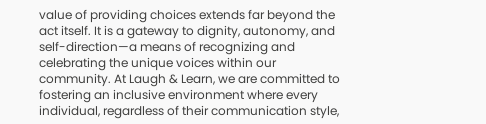value of providing choices extends far beyond the act itself. It is a gateway to dignity, autonomy, and self-direction—a means of recognizing and celebrating the unique voices within our community. At Laugh & Learn, we are committed to fostering an inclusive environment where every individual, regardless of their communication style,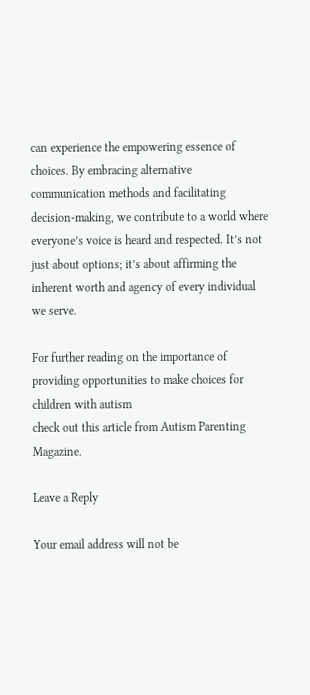can experience the empowering essence of choices. By embracing alternative communication methods and facilitating decision-making, we contribute to a world where everyone’s voice is heard and respected. It’s not just about options; it’s about affirming the inherent worth and agency of every individual we serve.

For further reading on the importance of providing opportunities to make choices for children with autism
check out this article from Autism Parenting Magazine.

Leave a Reply

Your email address will not be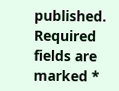published. Required fields are marked *